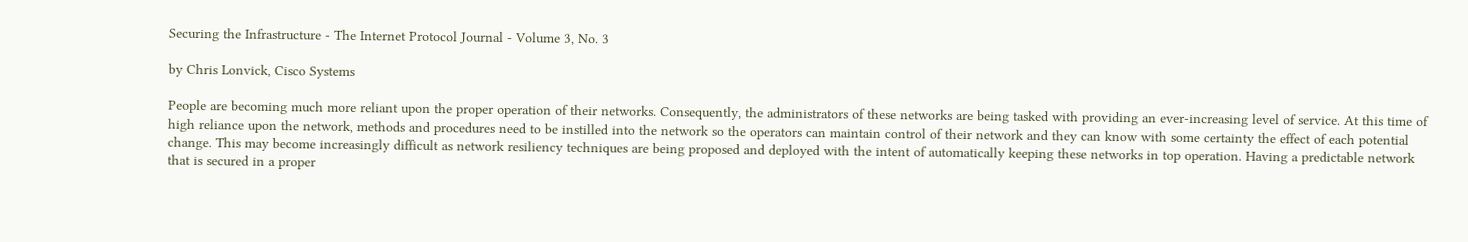Securing the Infrastructure - The Internet Protocol Journal - Volume 3, No. 3

by Chris Lonvick, Cisco Systems

People are becoming much more reliant upon the proper operation of their networks. Consequently, the administrators of these networks are being tasked with providing an ever-increasing level of service. At this time of high reliance upon the network, methods and procedures need to be instilled into the network so the operators can maintain control of their network and they can know with some certainty the effect of each potential change. This may become increasingly difficult as network resiliency techniques are being proposed and deployed with the intent of automatically keeping these networks in top operation. Having a predictable network that is secured in a proper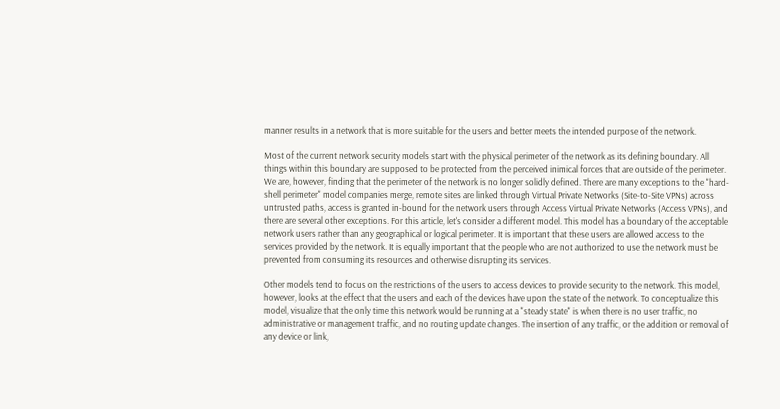manner results in a network that is more suitable for the users and better meets the intended purpose of the network.

Most of the current network security models start with the physical perimeter of the network as its defining boundary. All things within this boundary are supposed to be protected from the perceived inimical forces that are outside of the perimeter. We are, however, finding that the perimeter of the network is no longer solidly defined. There are many exceptions to the "hard-shell perimeter" model companies merge, remote sites are linked through Virtual Private Networks (Site-to-Site VPNs) across untrusted paths, access is granted in-bound for the network users through Access Virtual Private Networks (Access VPNs), and there are several other exceptions. For this article, let's consider a different model. This model has a boundary of the acceptable network users rather than any geographical or logical perimeter. It is important that these users are allowed access to the services provided by the network. It is equally important that the people who are not authorized to use the network must be prevented from consuming its resources and otherwise disrupting its services.

Other models tend to focus on the restrictions of the users to access devices to provide security to the network. This model, however, looks at the effect that the users and each of the devices have upon the state of the network. To conceptualize this model, visualize that the only time this network would be running at a "steady state" is when there is no user traffic, no administrative or management traffic, and no routing update changes. The insertion of any traffic, or the addition or removal of any device or link,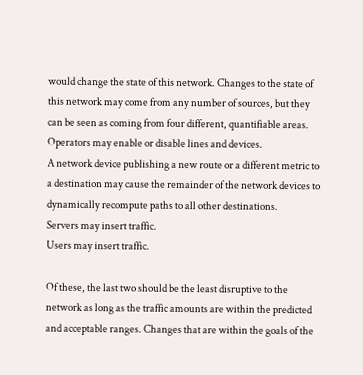would change the state of this network. Changes to the state of this network may come from any number of sources, but they can be seen as coming from four different, quantifiable areas.
Operators may enable or disable lines and devices.
A network device publishing a new route or a different metric to a destination may cause the remainder of the network devices to dynamically recompute paths to all other destinations.
Servers may insert traffic.
Users may insert traffic.

Of these, the last two should be the least disruptive to the network as long as the traffic amounts are within the predicted and acceptable ranges. Changes that are within the goals of the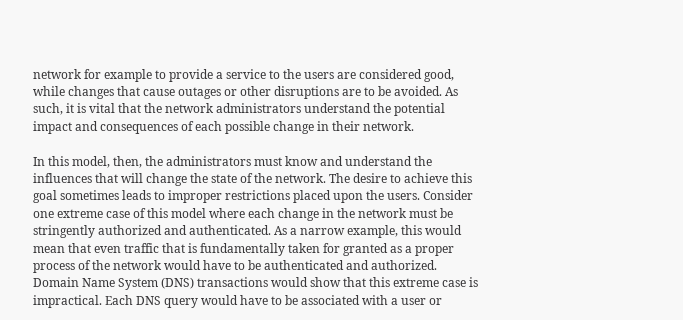network for example to provide a service to the users are considered good, while changes that cause outages or other disruptions are to be avoided. As such, it is vital that the network administrators understand the potential impact and consequences of each possible change in their network.

In this model, then, the administrators must know and understand the influences that will change the state of the network. The desire to achieve this goal sometimes leads to improper restrictions placed upon the users. Consider one extreme case of this model where each change in the network must be stringently authorized and authenticated. As a narrow example, this would mean that even traffic that is fundamentally taken for granted as a proper process of the network would have to be authenticated and authorized. Domain Name System (DNS) transactions would show that this extreme case is impractical. Each DNS query would have to be associated with a user or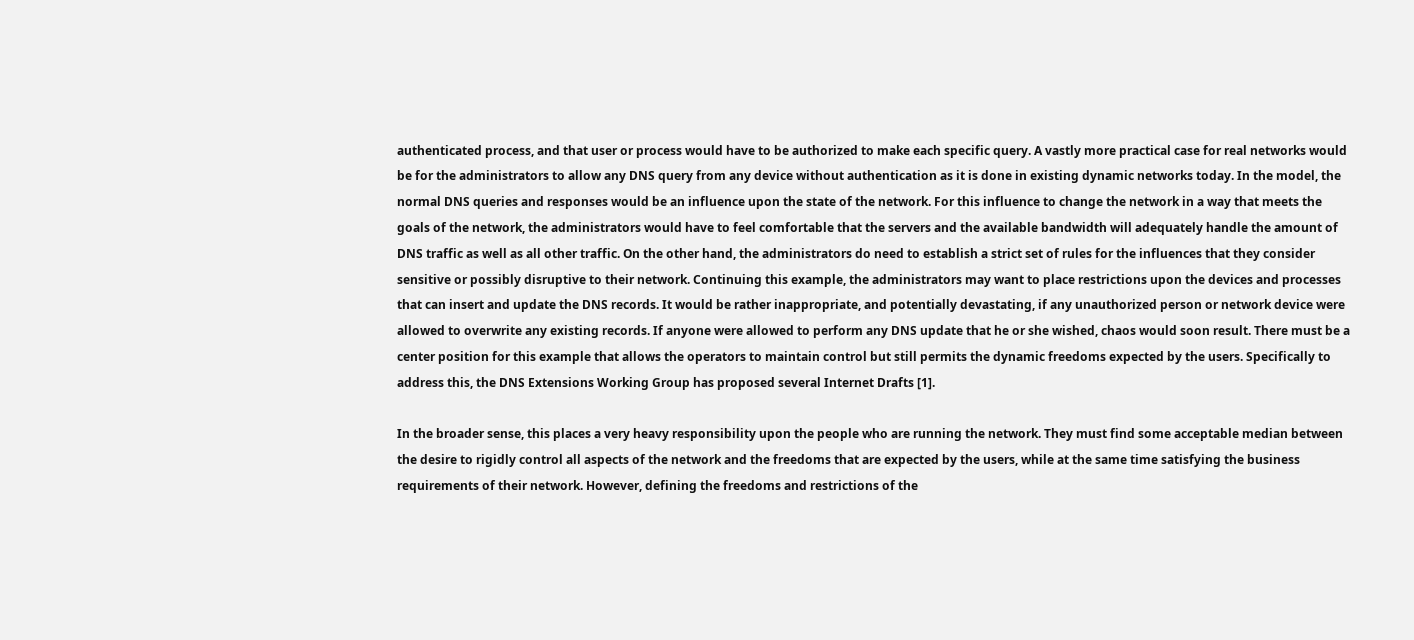authenticated process, and that user or process would have to be authorized to make each specific query. A vastly more practical case for real networks would be for the administrators to allow any DNS query from any device without authentication as it is done in existing dynamic networks today. In the model, the normal DNS queries and responses would be an influence upon the state of the network. For this influence to change the network in a way that meets the goals of the network, the administrators would have to feel comfortable that the servers and the available bandwidth will adequately handle the amount of DNS traffic as well as all other traffic. On the other hand, the administrators do need to establish a strict set of rules for the influences that they consider sensitive or possibly disruptive to their network. Continuing this example, the administrators may want to place restrictions upon the devices and processes that can insert and update the DNS records. It would be rather inappropriate, and potentially devastating, if any unauthorized person or network device were allowed to overwrite any existing records. If anyone were allowed to perform any DNS update that he or she wished, chaos would soon result. There must be a center position for this example that allows the operators to maintain control but still permits the dynamic freedoms expected by the users. Specifically to address this, the DNS Extensions Working Group has proposed several Internet Drafts [1].

In the broader sense, this places a very heavy responsibility upon the people who are running the network. They must find some acceptable median between the desire to rigidly control all aspects of the network and the freedoms that are expected by the users, while at the same time satisfying the business requirements of their network. However, defining the freedoms and restrictions of the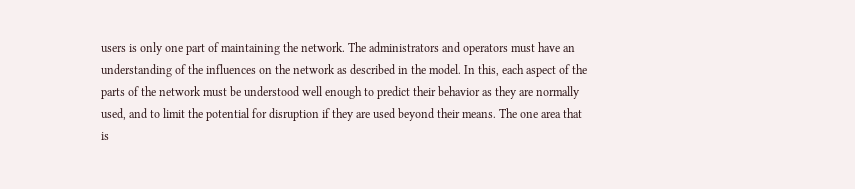users is only one part of maintaining the network. The administrators and operators must have an understanding of the influences on the network as described in the model. In this, each aspect of the parts of the network must be understood well enough to predict their behavior as they are normally used, and to limit the potential for disruption if they are used beyond their means. The one area that is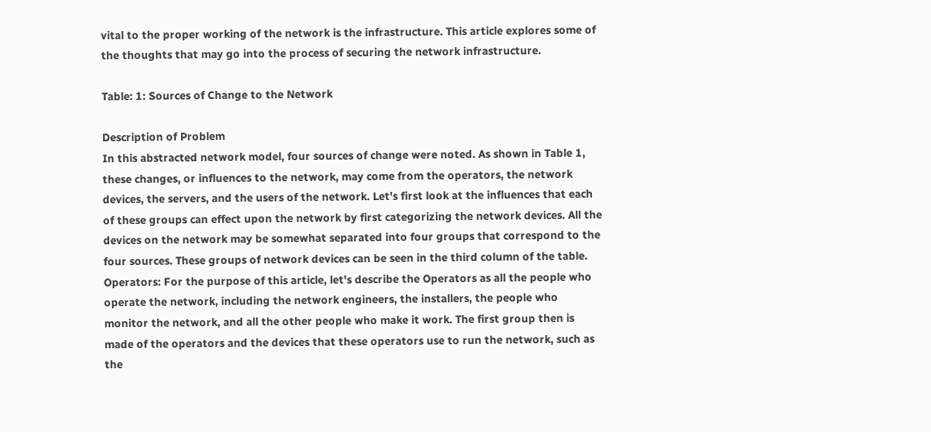vital to the proper working of the network is the infrastructure. This article explores some of the thoughts that may go into the process of securing the network infrastructure.

Table: 1: Sources of Change to the Network

Description of Problem
In this abstracted network model, four sources of change were noted. As shown in Table 1, these changes, or influences to the network, may come from the operators, the network devices, the servers, and the users of the network. Let's first look at the influences that each of these groups can effect upon the network by first categorizing the network devices. All the devices on the network may be somewhat separated into four groups that correspond to the four sources. These groups of network devices can be seen in the third column of the table.
Operators: For the purpose of this article, let's describe the Operators as all the people who operate the network, including the network engineers, the installers, the people who monitor the network, and all the other people who make it work. The first group then is made of the operators and the devices that these operators use to run the network, such as the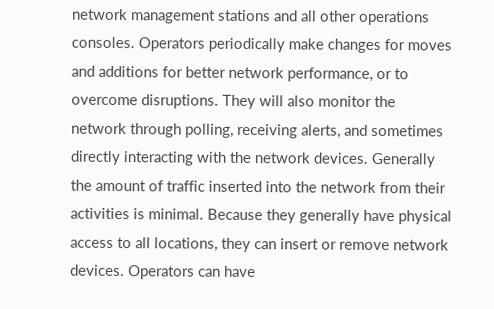network management stations and all other operations consoles. Operators periodically make changes for moves and additions for better network performance, or to overcome disruptions. They will also monitor the network through polling, receiving alerts, and sometimes directly interacting with the network devices. Generally the amount of traffic inserted into the network from their activities is minimal. Because they generally have physical access to all locations, they can insert or remove network devices. Operators can have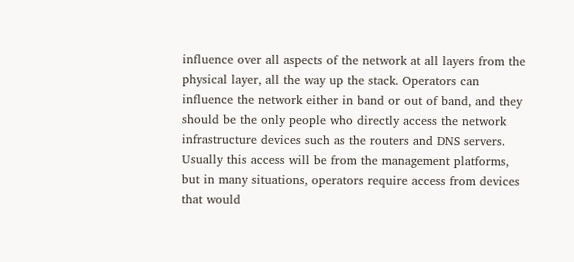influence over all aspects of the network at all layers from the physical layer, all the way up the stack. Operators can influence the network either in band or out of band, and they should be the only people who directly access the network infrastructure devices such as the routers and DNS servers. Usually this access will be from the management platforms, but in many situations, operators require access from devices that would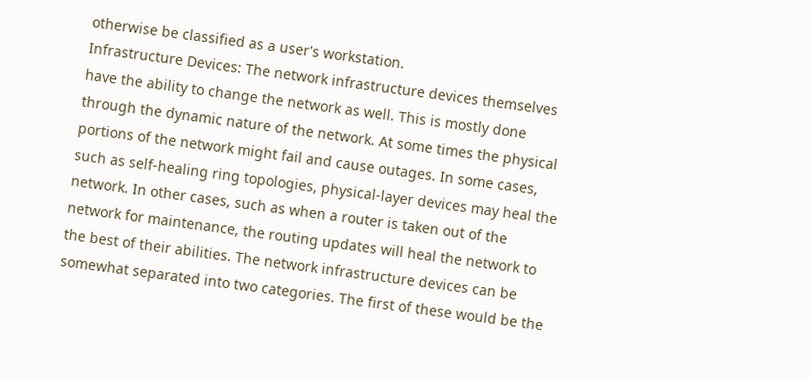otherwise be classified as a user's workstation.
Infrastructure Devices: The network infrastructure devices themselves have the ability to change the network as well. This is mostly done through the dynamic nature of the network. At some times the physical portions of the network might fail and cause outages. In some cases, such as self-healing ring topologies, physical-layer devices may heal the network. In other cases, such as when a router is taken out of the network for maintenance, the routing updates will heal the network to the best of their abilities. The network infrastructure devices can be somewhat separated into two categories. The first of these would be the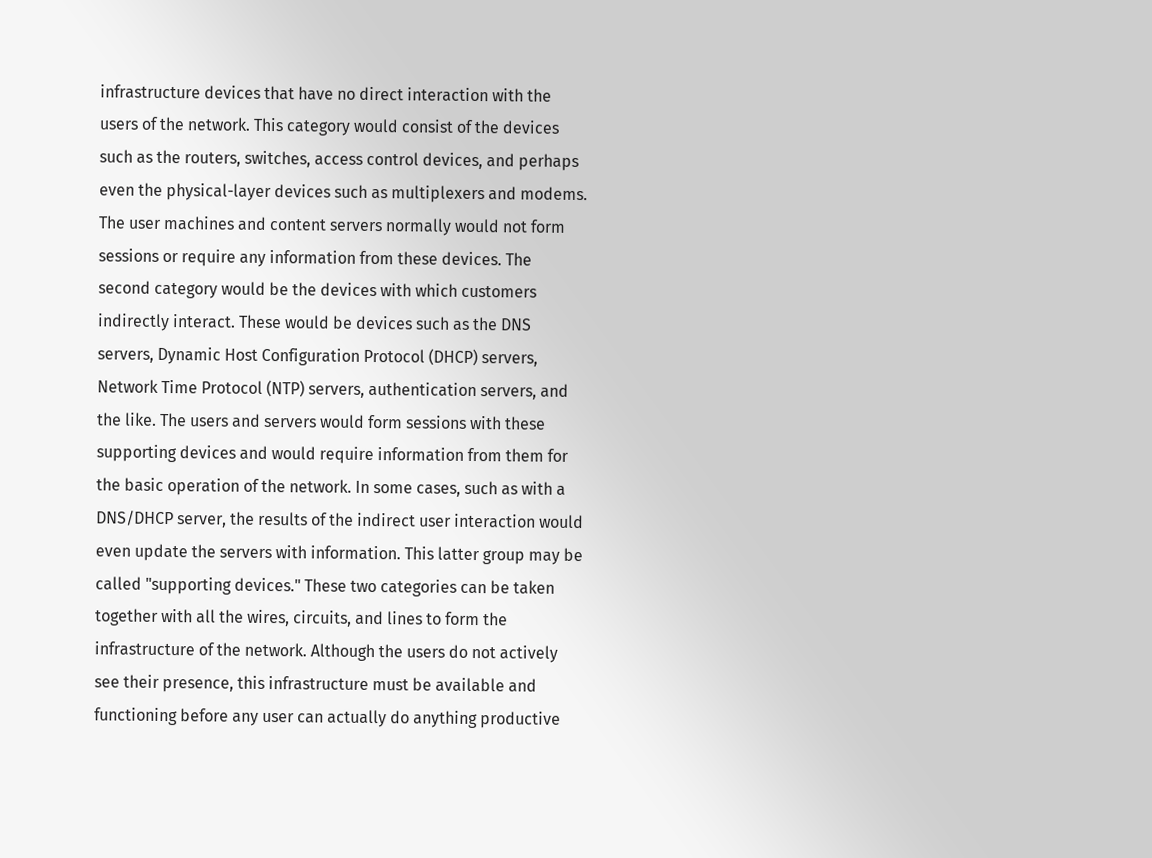infrastructure devices that have no direct interaction with the users of the network. This category would consist of the devices such as the routers, switches, access control devices, and perhaps even the physical-layer devices such as multiplexers and modems. The user machines and content servers normally would not form sessions or require any information from these devices. The second category would be the devices with which customers indirectly interact. These would be devices such as the DNS servers, Dynamic Host Configuration Protocol (DHCP) servers, Network Time Protocol (NTP) servers, authentication servers, and the like. The users and servers would form sessions with these supporting devices and would require information from them for the basic operation of the network. In some cases, such as with a DNS/DHCP server, the results of the indirect user interaction would even update the servers with information. This latter group may be called "supporting devices." These two categories can be taken together with all the wires, circuits, and lines to form the infrastructure of the network. Although the users do not actively see their presence, this infrastructure must be available and functioning before any user can actually do anything productive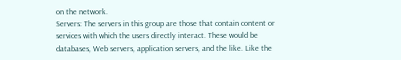on the network.
Servers: The servers in this group are those that contain content or services with which the users directly interact. These would be databases, Web servers, application servers, and the like. Like the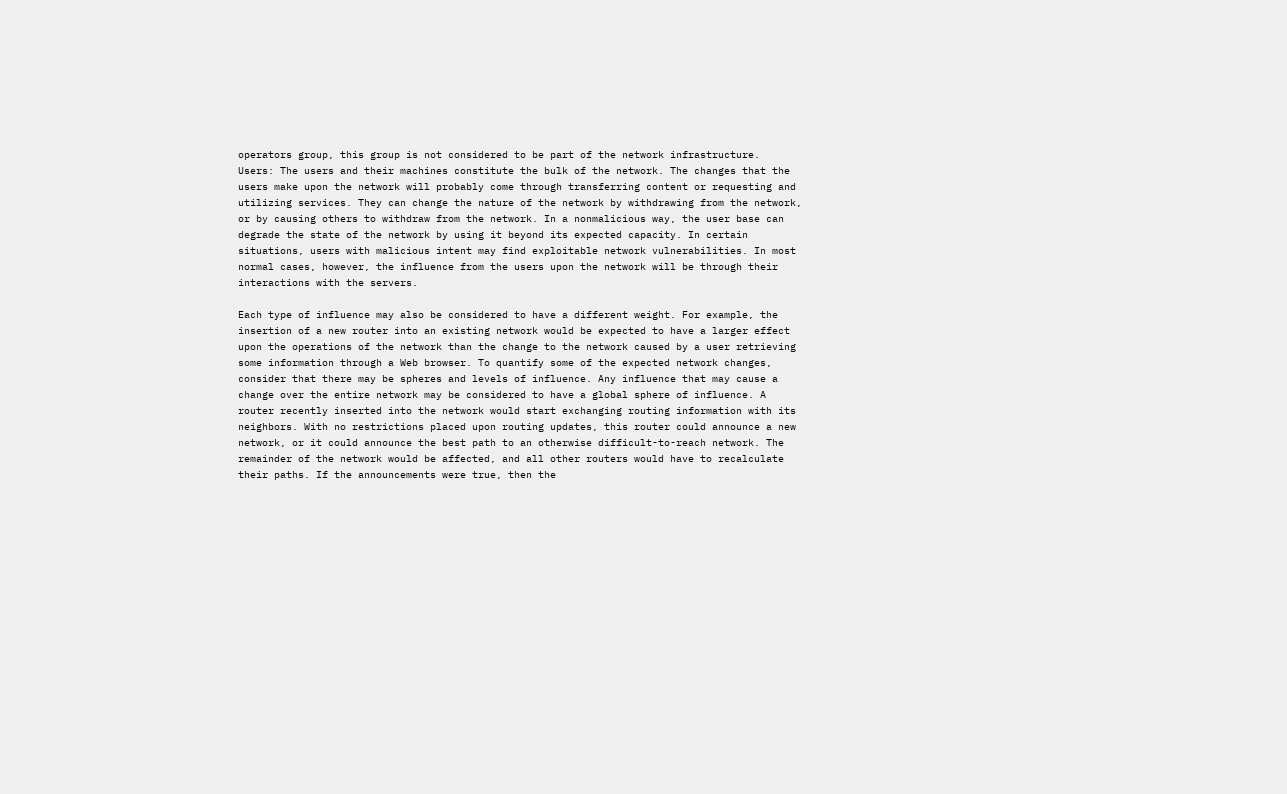operators group, this group is not considered to be part of the network infrastructure.
Users: The users and their machines constitute the bulk of the network. The changes that the users make upon the network will probably come through transferring content or requesting and utilizing services. They can change the nature of the network by withdrawing from the network, or by causing others to withdraw from the network. In a nonmalicious way, the user base can degrade the state of the network by using it beyond its expected capacity. In certain situations, users with malicious intent may find exploitable network vulnerabilities. In most normal cases, however, the influence from the users upon the network will be through their interactions with the servers.

Each type of influence may also be considered to have a different weight. For example, the insertion of a new router into an existing network would be expected to have a larger effect upon the operations of the network than the change to the network caused by a user retrieving some information through a Web browser. To quantify some of the expected network changes, consider that there may be spheres and levels of influence. Any influence that may cause a change over the entire network may be considered to have a global sphere of influence. A router recently inserted into the network would start exchanging routing information with its neighbors. With no restrictions placed upon routing updates, this router could announce a new network, or it could announce the best path to an otherwise difficult-to-reach network. The remainder of the network would be affected, and all other routers would have to recalculate their paths. If the announcements were true, then the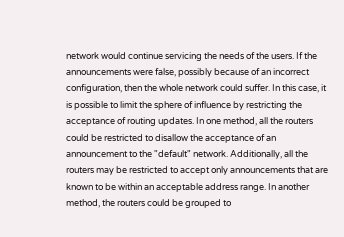network would continue servicing the needs of the users. If the announcements were false, possibly because of an incorrect configuration, then the whole network could suffer. In this case, it is possible to limit the sphere of influence by restricting the acceptance of routing updates. In one method, all the routers could be restricted to disallow the acceptance of an announcement to the "default" network. Additionally, all the routers may be restricted to accept only announcements that are known to be within an acceptable address range. In another method, the routers could be grouped to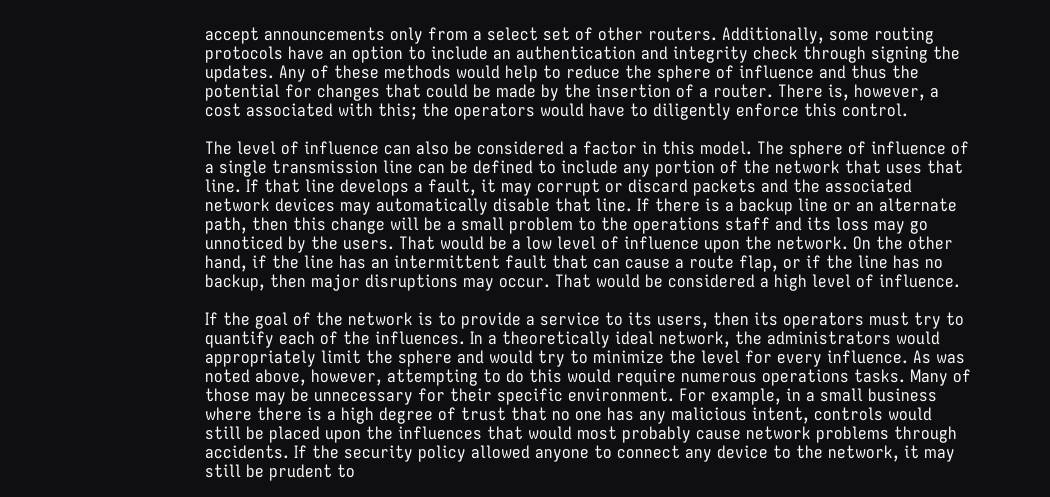accept announcements only from a select set of other routers. Additionally, some routing protocols have an option to include an authentication and integrity check through signing the updates. Any of these methods would help to reduce the sphere of influence and thus the potential for changes that could be made by the insertion of a router. There is, however, a cost associated with this; the operators would have to diligently enforce this control.

The level of influence can also be considered a factor in this model. The sphere of influence of a single transmission line can be defined to include any portion of the network that uses that line. If that line develops a fault, it may corrupt or discard packets and the associated network devices may automatically disable that line. If there is a backup line or an alternate path, then this change will be a small problem to the operations staff and its loss may go unnoticed by the users. That would be a low level of influence upon the network. On the other hand, if the line has an intermittent fault that can cause a route flap, or if the line has no backup, then major disruptions may occur. That would be considered a high level of influence.

If the goal of the network is to provide a service to its users, then its operators must try to quantify each of the influences. In a theoretically ideal network, the administrators would appropriately limit the sphere and would try to minimize the level for every influence. As was noted above, however, attempting to do this would require numerous operations tasks. Many of those may be unnecessary for their specific environment. For example, in a small business where there is a high degree of trust that no one has any malicious intent, controls would still be placed upon the influences that would most probably cause network problems through accidents. If the security policy allowed anyone to connect any device to the network, it may still be prudent to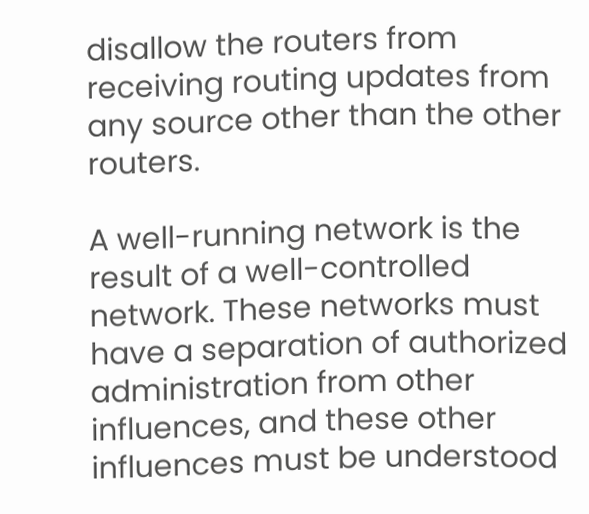disallow the routers from receiving routing updates from any source other than the other routers.

A well-running network is the result of a well-controlled network. These networks must have a separation of authorized administration from other influences, and these other influences must be understood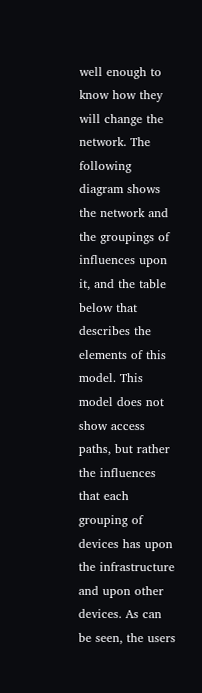well enough to know how they will change the network. The following diagram shows the network and the groupings of influences upon it, and the table below that describes the elements of this model. This model does not show access paths, but rather the influences that each grouping of devices has upon the infrastructure and upon other devices. As can be seen, the users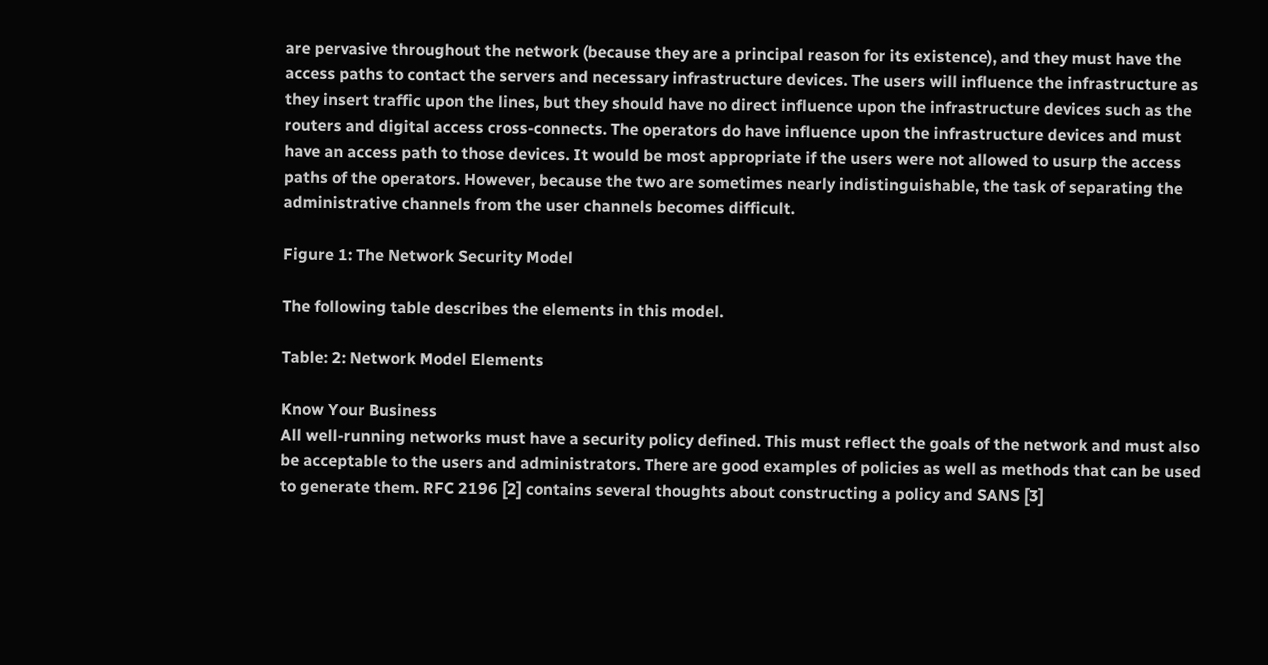are pervasive throughout the network (because they are a principal reason for its existence), and they must have the access paths to contact the servers and necessary infrastructure devices. The users will influence the infrastructure as they insert traffic upon the lines, but they should have no direct influence upon the infrastructure devices such as the routers and digital access cross-connects. The operators do have influence upon the infrastructure devices and must have an access path to those devices. It would be most appropriate if the users were not allowed to usurp the access paths of the operators. However, because the two are sometimes nearly indistinguishable, the task of separating the administrative channels from the user channels becomes difficult.

Figure 1: The Network Security Model

The following table describes the elements in this model.

Table: 2: Network Model Elements

Know Your Business
All well-running networks must have a security policy defined. This must reflect the goals of the network and must also be acceptable to the users and administrators. There are good examples of policies as well as methods that can be used to generate them. RFC 2196 [2] contains several thoughts about constructing a policy and SANS [3]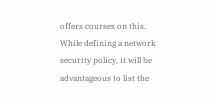offers courses on this. While defining a network security policy, it will be advantageous to list the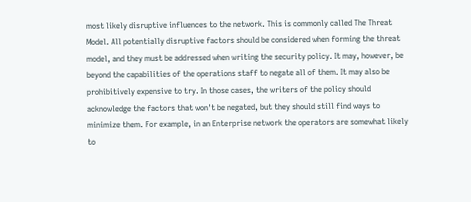most likely disruptive influences to the network. This is commonly called The Threat Model. All potentially disruptive factors should be considered when forming the threat model, and they must be addressed when writing the security policy. It may, however, be beyond the capabilities of the operations staff to negate all of them. It may also be prohibitively expensive to try. In those cases, the writers of the policy should acknowledge the factors that won't be negated, but they should still find ways to minimize them. For example, in an Enterprise network the operators are somewhat likely to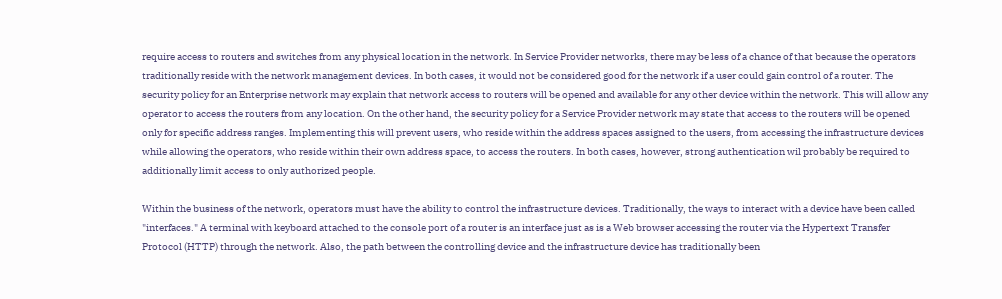require access to routers and switches from any physical location in the network. In Service Provider networks, there may be less of a chance of that because the operators traditionally reside with the network management devices. In both cases, it would not be considered good for the network if a user could gain control of a router. The security policy for an Enterprise network may explain that network access to routers will be opened and available for any other device within the network. This will allow any operator to access the routers from any location. On the other hand, the security policy for a Service Provider network may state that access to the routers will be opened only for specific address ranges. Implementing this will prevent users, who reside within the address spaces assigned to the users, from accessing the infrastructure devices while allowing the operators, who reside within their own address space, to access the routers. In both cases, however, strong authentication wil probably be required to additionally limit access to only authorized people.

Within the business of the network, operators must have the ability to control the infrastructure devices. Traditionally, the ways to interact with a device have been called "interfaces." A terminal with keyboard attached to the console port of a router is an interface just as is a Web browser accessing the router via the Hypertext Transfer Protocol (HTTP) through the network. Also, the path between the controlling device and the infrastructure device has traditionally been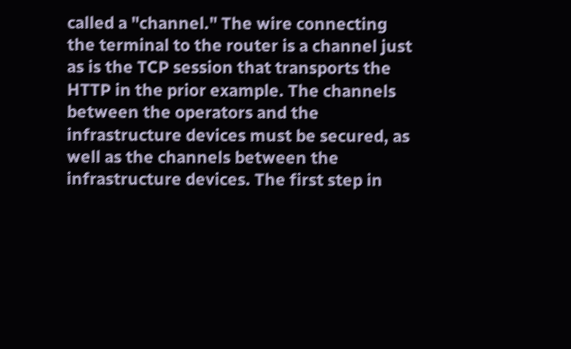called a "channel." The wire connecting the terminal to the router is a channel just as is the TCP session that transports the HTTP in the prior example. The channels between the operators and the infrastructure devices must be secured, as well as the channels between the infrastructure devices. The first step in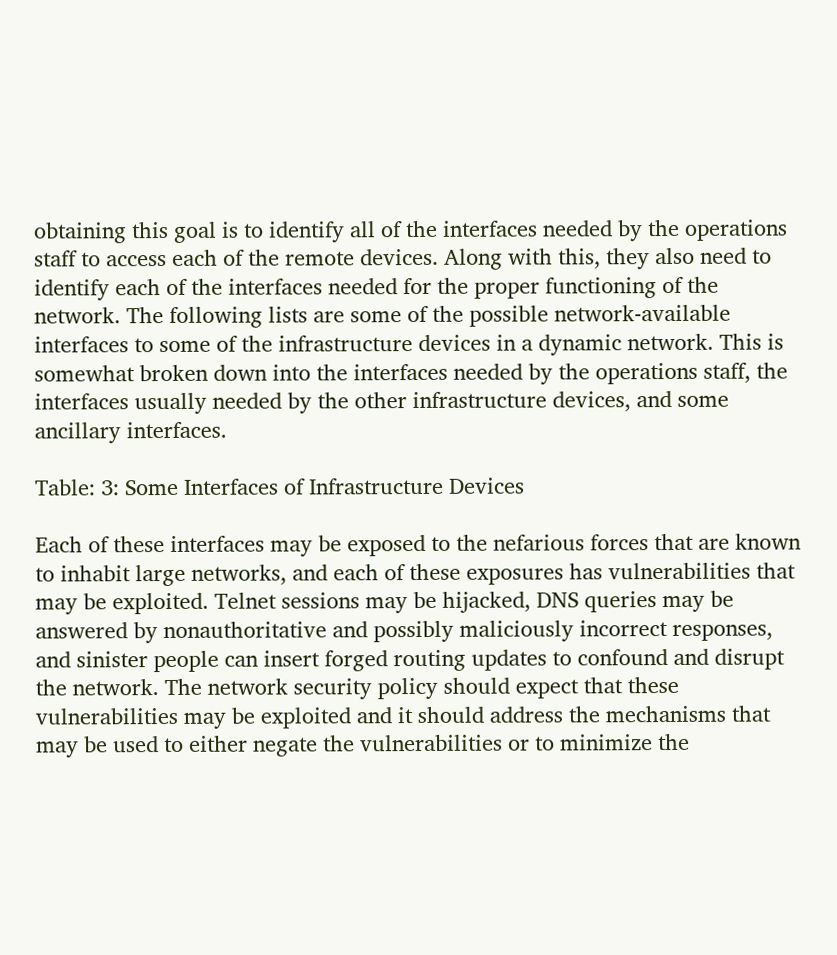obtaining this goal is to identify all of the interfaces needed by the operations staff to access each of the remote devices. Along with this, they also need to identify each of the interfaces needed for the proper functioning of the network. The following lists are some of the possible network-available interfaces to some of the infrastructure devices in a dynamic network. This is somewhat broken down into the interfaces needed by the operations staff, the interfaces usually needed by the other infrastructure devices, and some ancillary interfaces.

Table: 3: Some Interfaces of Infrastructure Devices

Each of these interfaces may be exposed to the nefarious forces that are known to inhabit large networks, and each of these exposures has vulnerabilities that may be exploited. Telnet sessions may be hijacked, DNS queries may be answered by nonauthoritative and possibly maliciously incorrect responses, and sinister people can insert forged routing updates to confound and disrupt the network. The network security policy should expect that these vulnerabilities may be exploited and it should address the mechanisms that may be used to either negate the vulnerabilities or to minimize the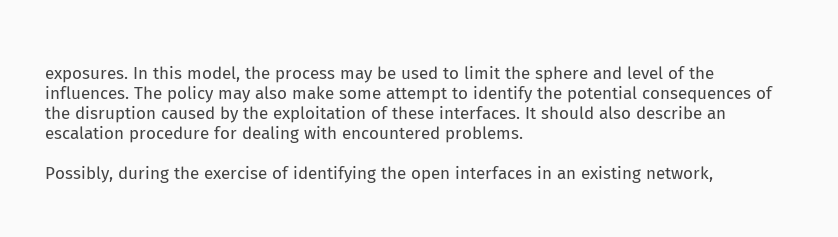exposures. In this model, the process may be used to limit the sphere and level of the influences. The policy may also make some attempt to identify the potential consequences of the disruption caused by the exploitation of these interfaces. It should also describe an escalation procedure for dealing with encountered problems.

Possibly, during the exercise of identifying the open interfaces in an existing network,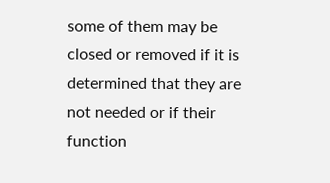some of them may be closed or removed if it is determined that they are not needed or if their function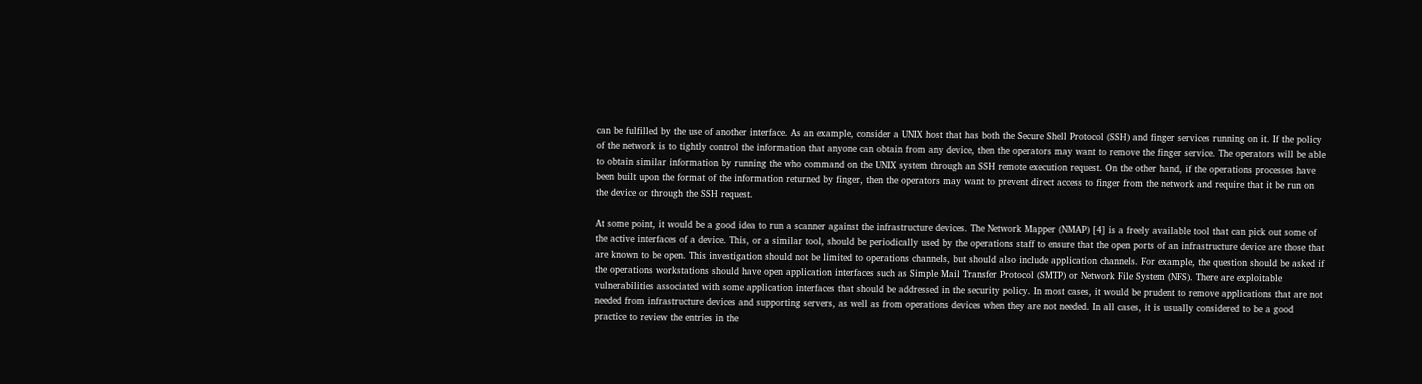can be fulfilled by the use of another interface. As an example, consider a UNIX host that has both the Secure Shell Protocol (SSH) and finger services running on it. If the policy of the network is to tightly control the information that anyone can obtain from any device, then the operators may want to remove the finger service. The operators will be able to obtain similar information by running the who command on the UNIX system through an SSH remote execution request. On the other hand, if the operations processes have been built upon the format of the information returned by finger, then the operators may want to prevent direct access to finger from the network and require that it be run on the device or through the SSH request.

At some point, it would be a good idea to run a scanner against the infrastructure devices. The Network Mapper (NMAP) [4] is a freely available tool that can pick out some of the active interfaces of a device. This, or a similar tool, should be periodically used by the operations staff to ensure that the open ports of an infrastructure device are those that are known to be open. This investigation should not be limited to operations channels, but should also include application channels. For example, the question should be asked if the operations workstations should have open application interfaces such as Simple Mail Transfer Protocol (SMTP) or Network File System (NFS). There are exploitable vulnerabilities associated with some application interfaces that should be addressed in the security policy. In most cases, it would be prudent to remove applications that are not needed from infrastructure devices and supporting servers, as well as from operations devices when they are not needed. In all cases, it is usually considered to be a good practice to review the entries in the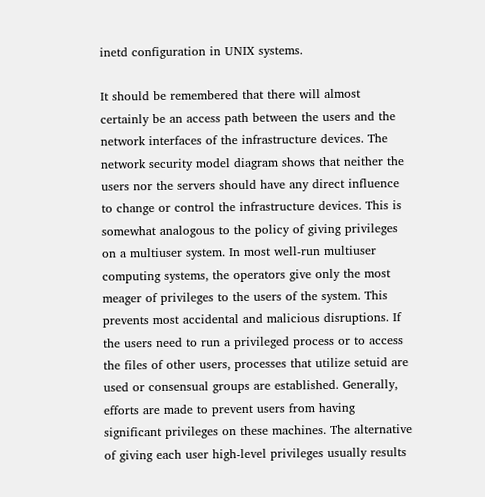inetd configuration in UNIX systems.

It should be remembered that there will almost certainly be an access path between the users and the network interfaces of the infrastructure devices. The network security model diagram shows that neither the users nor the servers should have any direct influence to change or control the infrastructure devices. This is somewhat analogous to the policy of giving privileges on a multiuser system. In most well-run multiuser computing systems, the operators give only the most meager of privileges to the users of the system. This prevents most accidental and malicious disruptions. If the users need to run a privileged process or to access the files of other users, processes that utilize setuid are used or consensual groups are established. Generally, efforts are made to prevent users from having significant privileges on these machines. The alternative of giving each user high-level privileges usually results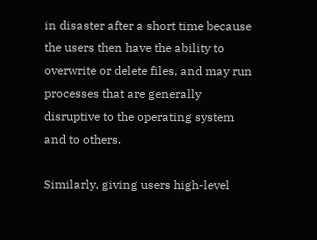in disaster after a short time because the users then have the ability to overwrite or delete files, and may run processes that are generally disruptive to the operating system and to others.

Similarly, giving users high-level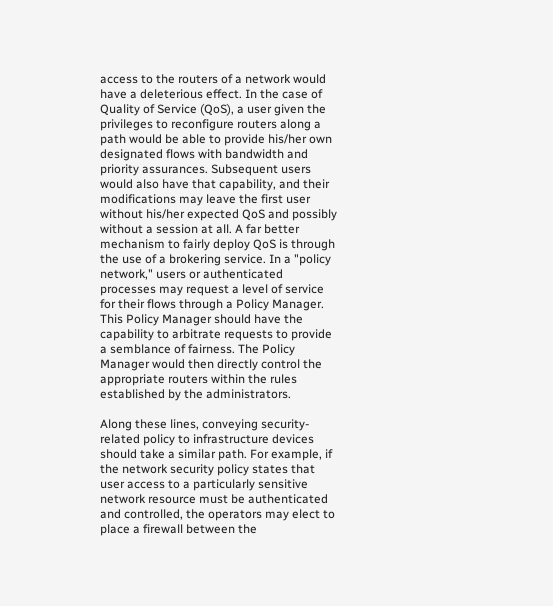access to the routers of a network would have a deleterious effect. In the case of Quality of Service (QoS), a user given the privileges to reconfigure routers along a path would be able to provide his/her own designated flows with bandwidth and priority assurances. Subsequent users would also have that capability, and their modifications may leave the first user without his/her expected QoS and possibly without a session at all. A far better mechanism to fairly deploy QoS is through the use of a brokering service. In a "policy network," users or authenticated processes may request a level of service for their flows through a Policy Manager. This Policy Manager should have the capability to arbitrate requests to provide a semblance of fairness. The Policy Manager would then directly control the appropriate routers within the rules established by the administrators.

Along these lines, conveying security-related policy to infrastructure devices should take a similar path. For example, if the network security policy states that user access to a particularly sensitive network resource must be authenticated and controlled, the operators may elect to place a firewall between the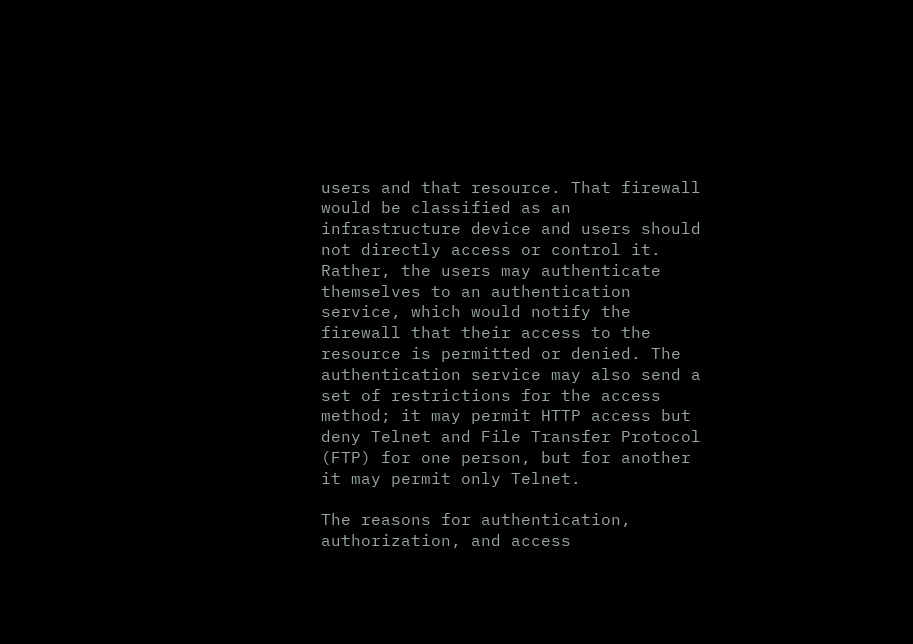users and that resource. That firewall would be classified as an infrastructure device and users should not directly access or control it. Rather, the users may authenticate themselves to an authentication service, which would notify the firewall that their access to the resource is permitted or denied. The authentication service may also send a set of restrictions for the access method; it may permit HTTP access but deny Telnet and File Transfer Protocol (FTP) for one person, but for another it may permit only Telnet.

The reasons for authentication, authorization, and access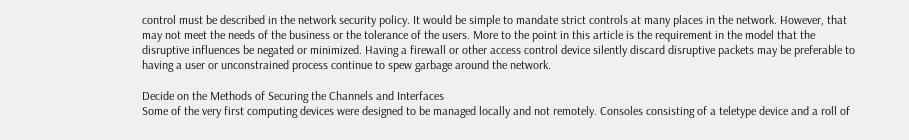control must be described in the network security policy. It would be simple to mandate strict controls at many places in the network. However, that may not meet the needs of the business or the tolerance of the users. More to the point in this article is the requirement in the model that the disruptive influences be negated or minimized. Having a firewall or other access control device silently discard disruptive packets may be preferable to having a user or unconstrained process continue to spew garbage around the network.

Decide on the Methods of Securing the Channels and Interfaces
Some of the very first computing devices were designed to be managed locally and not remotely. Consoles consisting of a teletype device and a roll of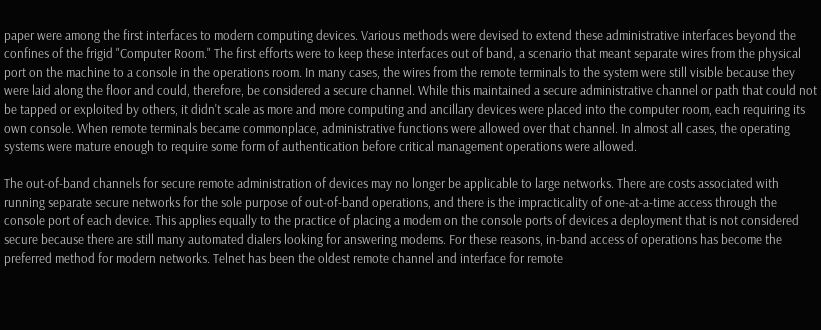paper were among the first interfaces to modern computing devices. Various methods were devised to extend these administrative interfaces beyond the confines of the frigid "Computer Room." The first efforts were to keep these interfaces out of band, a scenario that meant separate wires from the physical port on the machine to a console in the operations room. In many cases, the wires from the remote terminals to the system were still visible because they were laid along the floor and could, therefore, be considered a secure channel. While this maintained a secure administrative channel or path that could not be tapped or exploited by others, it didn't scale as more and more computing and ancillary devices were placed into the computer room, each requiring its own console. When remote terminals became commonplace, administrative functions were allowed over that channel. In almost all cases, the operating systems were mature enough to require some form of authentication before critical management operations were allowed.

The out-of-band channels for secure remote administration of devices may no longer be applicable to large networks. There are costs associated with running separate secure networks for the sole purpose of out-of-band operations, and there is the impracticality of one-at-a-time access through the console port of each device. This applies equally to the practice of placing a modem on the console ports of devices a deployment that is not considered secure because there are still many automated dialers looking for answering modems. For these reasons, in-band access of operations has become the preferred method for modern networks. Telnet has been the oldest remote channel and interface for remote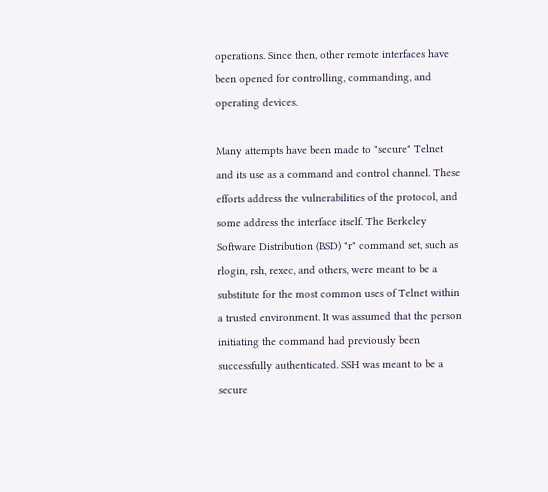operations. Since then, other remote interfaces have been opened for controlling, commanding, and operating devices.

Many attempts have been made to "secure" Telnet and its use as a command and control channel. These efforts address the vulnerabilities of the protocol, and some address the interface itself. The Berkeley Software Distribution (BSD) "r" command set, such as rlogin, rsh, rexec, and others, were meant to be a substitute for the most common uses of Telnet within a trusted environment. It was assumed that the person initiating the command had previously been successfully authenticated. SSH was meant to be a secure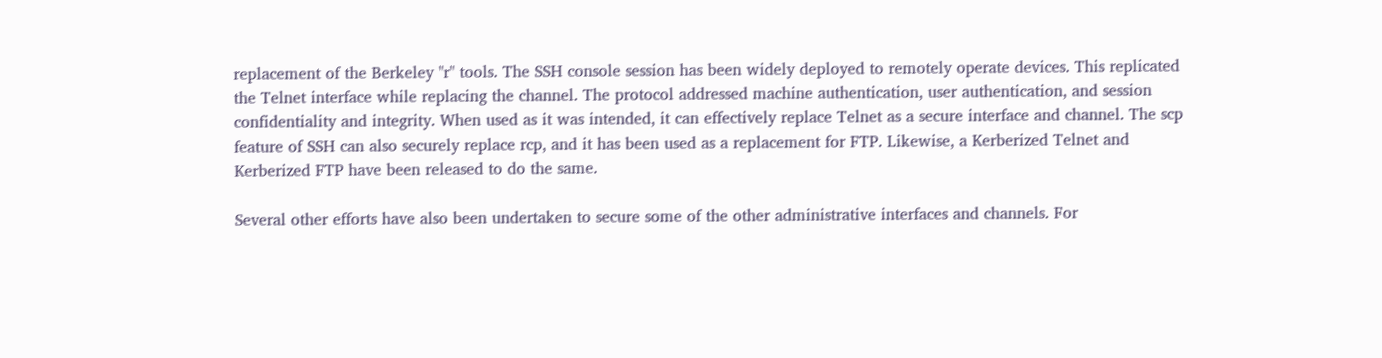replacement of the Berkeley "r" tools. The SSH console session has been widely deployed to remotely operate devices. This replicated the Telnet interface while replacing the channel. The protocol addressed machine authentication, user authentication, and session confidentiality and integrity. When used as it was intended, it can effectively replace Telnet as a secure interface and channel. The scp feature of SSH can also securely replace rcp, and it has been used as a replacement for FTP. Likewise, a Kerberized Telnet and Kerberized FTP have been released to do the same.

Several other efforts have also been undertaken to secure some of the other administrative interfaces and channels. For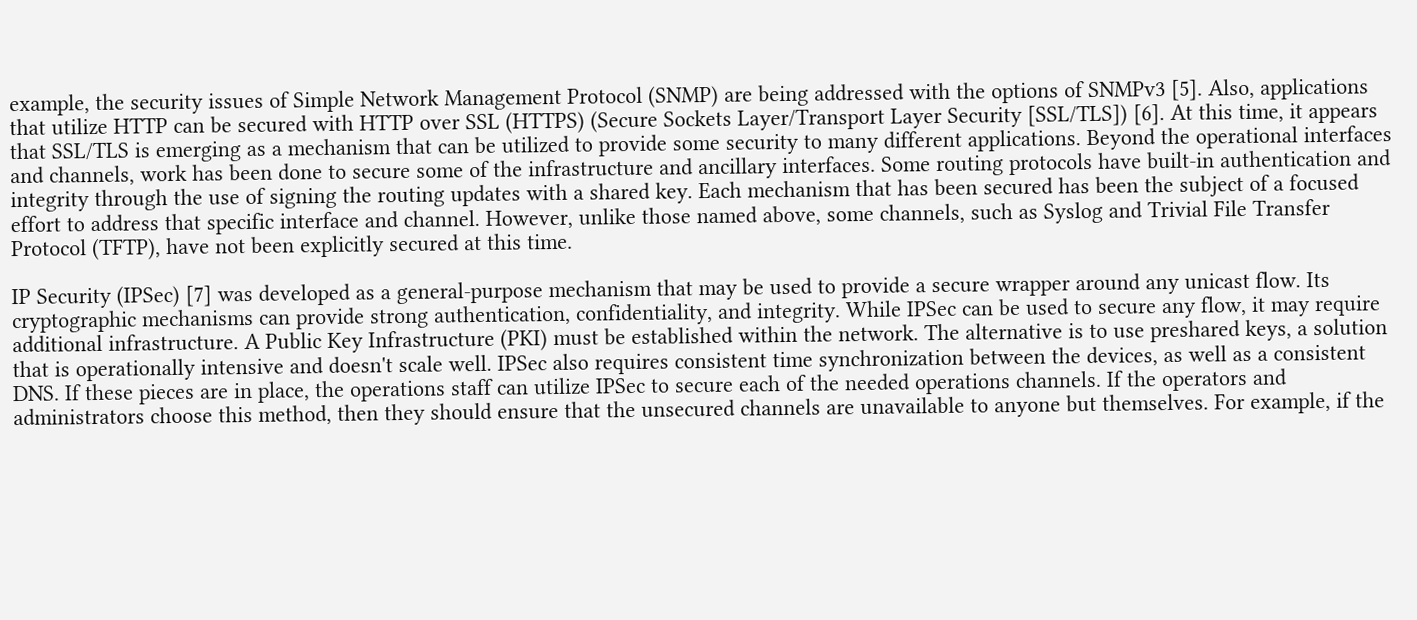example, the security issues of Simple Network Management Protocol (SNMP) are being addressed with the options of SNMPv3 [5]. Also, applications that utilize HTTP can be secured with HTTP over SSL (HTTPS) (Secure Sockets Layer/Transport Layer Security [SSL/TLS]) [6]. At this time, it appears that SSL/TLS is emerging as a mechanism that can be utilized to provide some security to many different applications. Beyond the operational interfaces and channels, work has been done to secure some of the infrastructure and ancillary interfaces. Some routing protocols have built-in authentication and integrity through the use of signing the routing updates with a shared key. Each mechanism that has been secured has been the subject of a focused effort to address that specific interface and channel. However, unlike those named above, some channels, such as Syslog and Trivial File Transfer Protocol (TFTP), have not been explicitly secured at this time.

IP Security (IPSec) [7] was developed as a general-purpose mechanism that may be used to provide a secure wrapper around any unicast flow. Its cryptographic mechanisms can provide strong authentication, confidentiality, and integrity. While IPSec can be used to secure any flow, it may require additional infrastructure. A Public Key Infrastructure (PKI) must be established within the network. The alternative is to use preshared keys, a solution that is operationally intensive and doesn't scale well. IPSec also requires consistent time synchronization between the devices, as well as a consistent DNS. If these pieces are in place, the operations staff can utilize IPSec to secure each of the needed operations channels. If the operators and administrators choose this method, then they should ensure that the unsecured channels are unavailable to anyone but themselves. For example, if the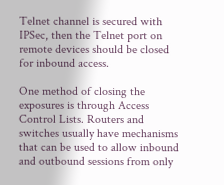Telnet channel is secured with IPSec, then the Telnet port on remote devices should be closed for inbound access.

One method of closing the exposures is through Access Control Lists. Routers and switches usually have mechanisms that can be used to allow inbound and outbound sessions from only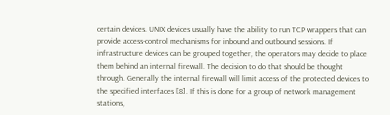certain devices. UNIX devices usually have the ability to run TCP wrappers that can provide access-control mechanisms for inbound and outbound sessions. If infrastructure devices can be grouped together, the operators may decide to place them behind an internal firewall. The decision to do that should be thought through. Generally the internal firewall will limit access of the protected devices to the specified interfaces [8]. If this is done for a group of network management stations,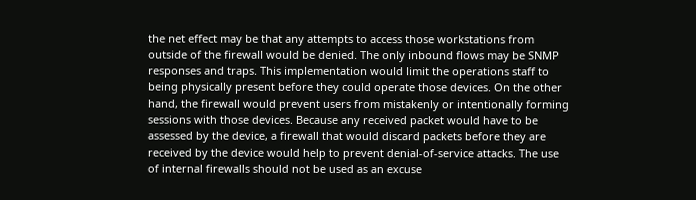the net effect may be that any attempts to access those workstations from outside of the firewall would be denied. The only inbound flows may be SNMP responses and traps. This implementation would limit the operations staff to being physically present before they could operate those devices. On the other hand, the firewall would prevent users from mistakenly or intentionally forming sessions with those devices. Because any received packet would have to be assessed by the device, a firewall that would discard packets before they are received by the device would help to prevent denial-of-service attacks. The use of internal firewalls should not be used as an excuse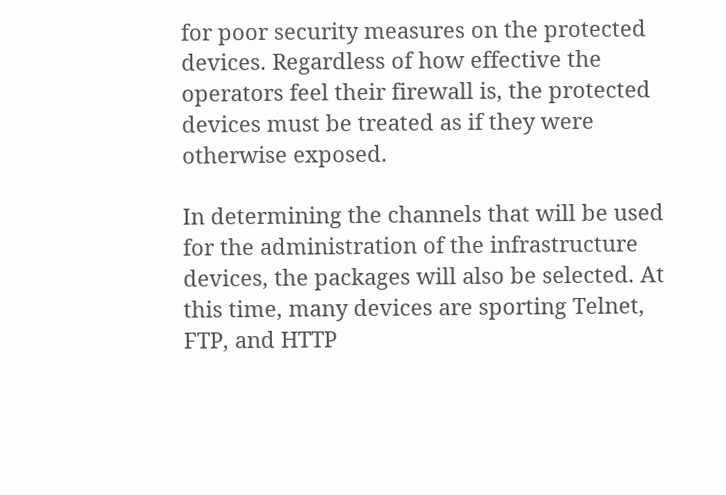for poor security measures on the protected devices. Regardless of how effective the operators feel their firewall is, the protected devices must be treated as if they were otherwise exposed.

In determining the channels that will be used for the administration of the infrastructure devices, the packages will also be selected. At this time, many devices are sporting Telnet, FTP, and HTTP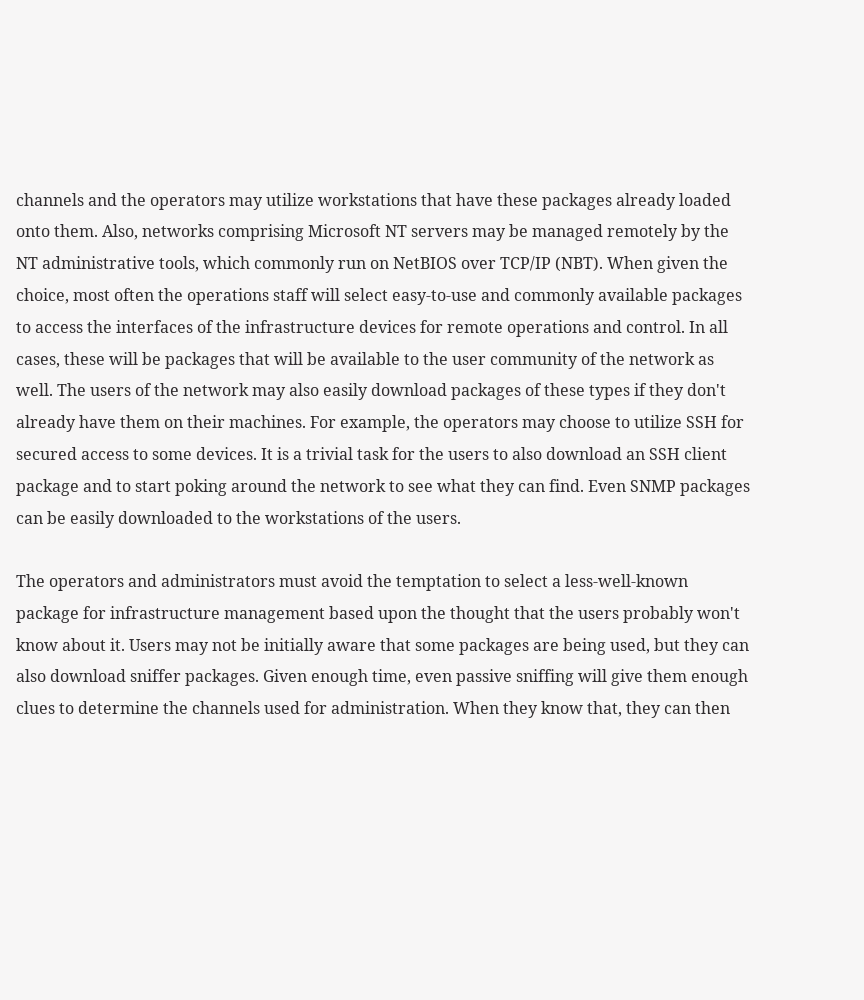channels and the operators may utilize workstations that have these packages already loaded onto them. Also, networks comprising Microsoft NT servers may be managed remotely by the NT administrative tools, which commonly run on NetBIOS over TCP/IP (NBT). When given the choice, most often the operations staff will select easy-to-use and commonly available packages to access the interfaces of the infrastructure devices for remote operations and control. In all cases, these will be packages that will be available to the user community of the network as well. The users of the network may also easily download packages of these types if they don't already have them on their machines. For example, the operators may choose to utilize SSH for secured access to some devices. It is a trivial task for the users to also download an SSH client package and to start poking around the network to see what they can find. Even SNMP packages can be easily downloaded to the workstations of the users.

The operators and administrators must avoid the temptation to select a less-well-known package for infrastructure management based upon the thought that the users probably won't know about it. Users may not be initially aware that some packages are being used, but they can also download sniffer packages. Given enough time, even passive sniffing will give them enough clues to determine the channels used for administration. When they know that, they can then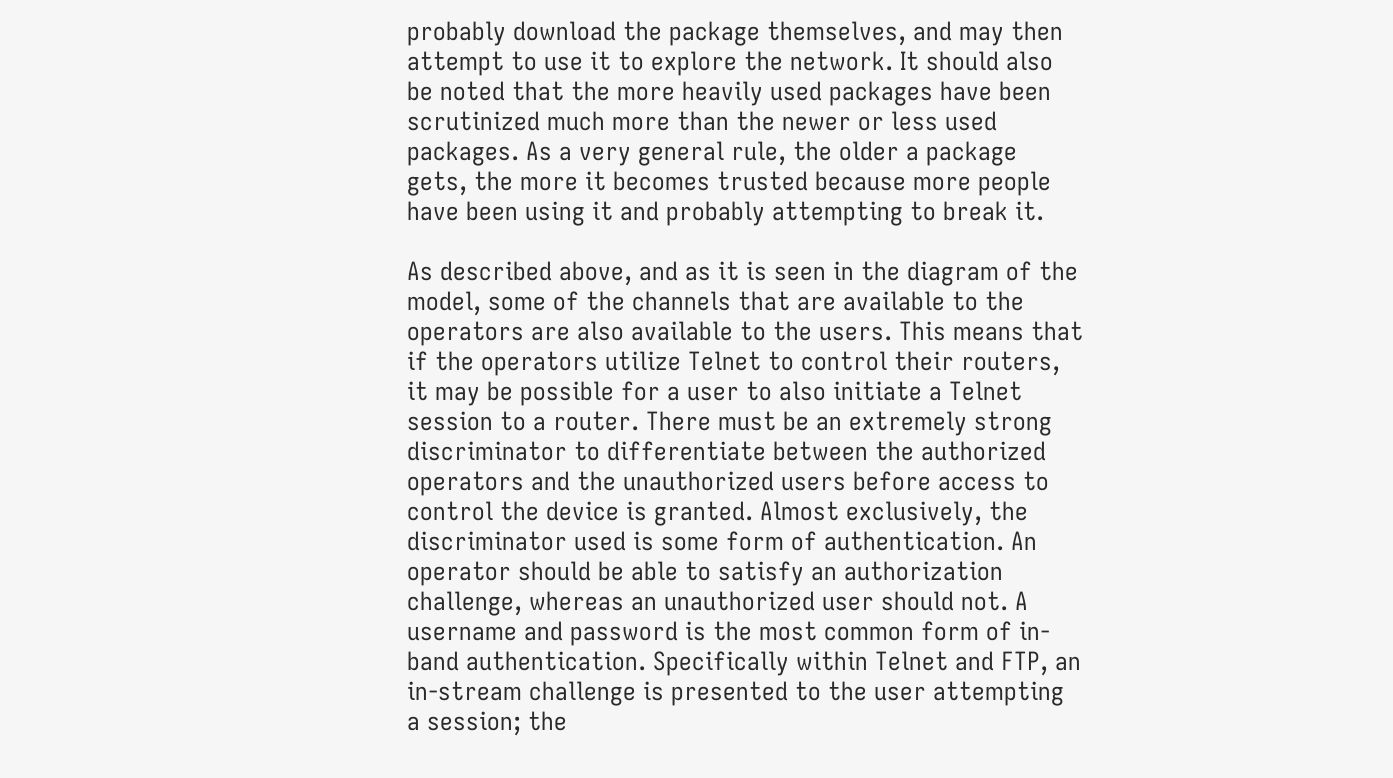probably download the package themselves, and may then attempt to use it to explore the network. It should also be noted that the more heavily used packages have been scrutinized much more than the newer or less used packages. As a very general rule, the older a package gets, the more it becomes trusted because more people have been using it and probably attempting to break it.

As described above, and as it is seen in the diagram of the model, some of the channels that are available to the operators are also available to the users. This means that if the operators utilize Telnet to control their routers, it may be possible for a user to also initiate a Telnet session to a router. There must be an extremely strong discriminator to differentiate between the authorized operators and the unauthorized users before access to control the device is granted. Almost exclusively, the discriminator used is some form of authentication. An operator should be able to satisfy an authorization challenge, whereas an unauthorized user should not. A username and password is the most common form of in-band authentication. Specifically within Telnet and FTP, an in-stream challenge is presented to the user attempting a session; the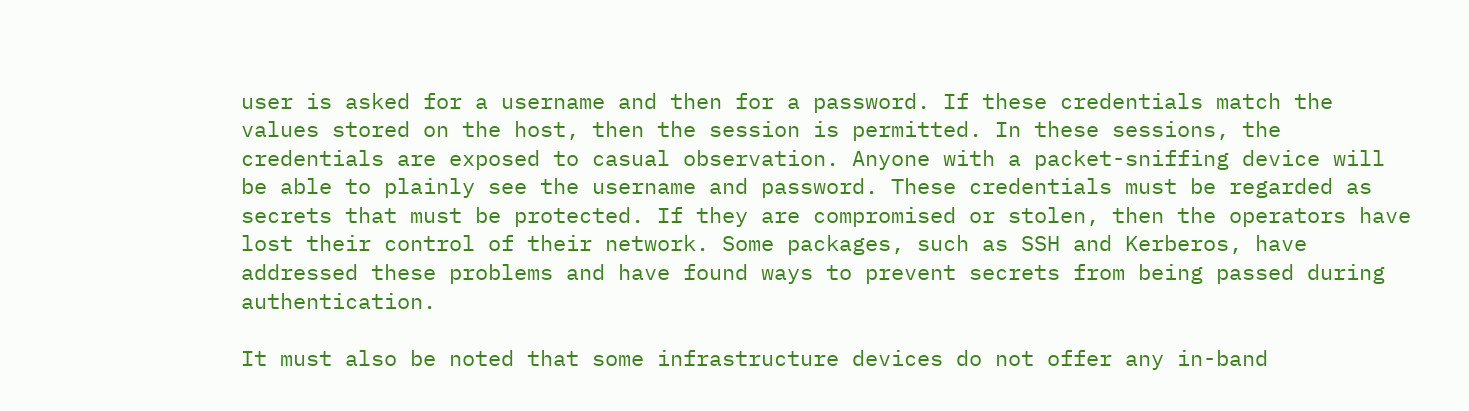user is asked for a username and then for a password. If these credentials match the values stored on the host, then the session is permitted. In these sessions, the credentials are exposed to casual observation. Anyone with a packet-sniffing device will be able to plainly see the username and password. These credentials must be regarded as secrets that must be protected. If they are compromised or stolen, then the operators have lost their control of their network. Some packages, such as SSH and Kerberos, have addressed these problems and have found ways to prevent secrets from being passed during authentication.

It must also be noted that some infrastructure devices do not offer any in-band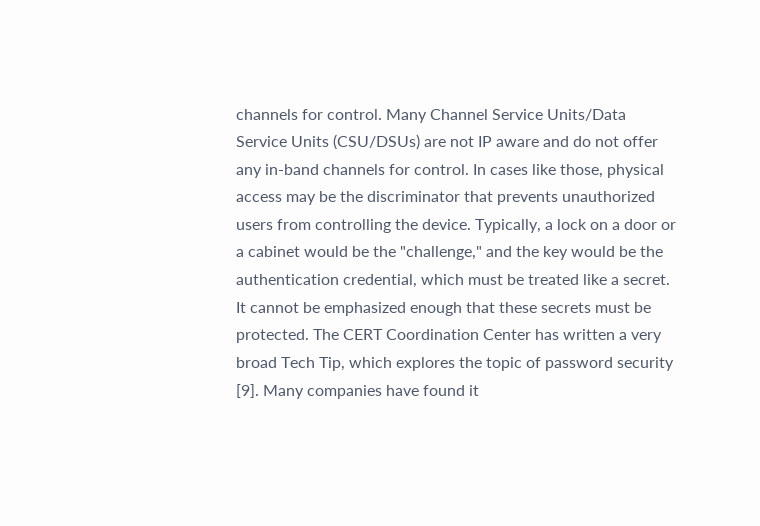channels for control. Many Channel Service Units/Data Service Units (CSU/DSUs) are not IP aware and do not offer any in-band channels for control. In cases like those, physical access may be the discriminator that prevents unauthorized users from controlling the device. Typically, a lock on a door or a cabinet would be the "challenge," and the key would be the authentication credential, which must be treated like a secret. It cannot be emphasized enough that these secrets must be protected. The CERT Coordination Center has written a very broad Tech Tip, which explores the topic of password security [9]. Many companies have found it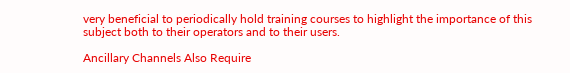very beneficial to periodically hold training courses to highlight the importance of this subject both to their operators and to their users.

Ancillary Channels Also Require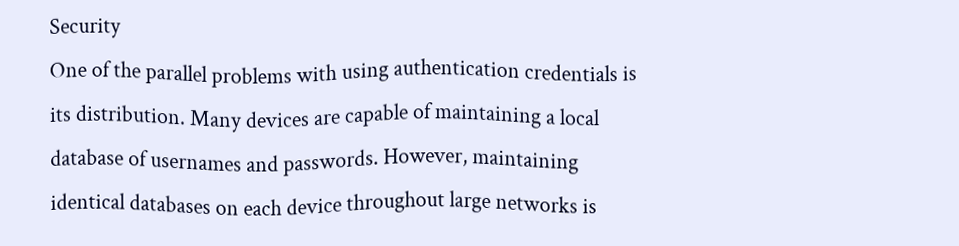Security
One of the parallel problems with using authentication credentials is its distribution. Many devices are capable of maintaining a local database of usernames and passwords. However, maintaining identical databases on each device throughout large networks is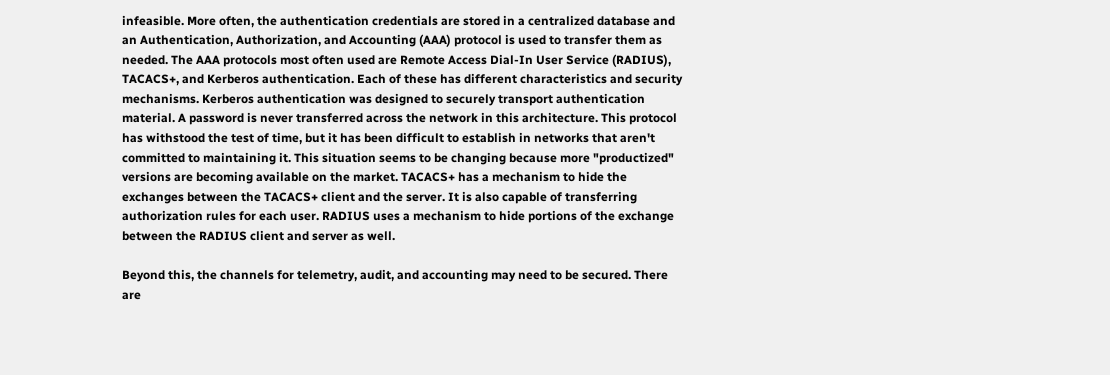infeasible. More often, the authentication credentials are stored in a centralized database and an Authentication, Authorization, and Accounting (AAA) protocol is used to transfer them as needed. The AAA protocols most often used are Remote Access Dial-In User Service (RADIUS), TACACS+, and Kerberos authentication. Each of these has different characteristics and security mechanisms. Kerberos authentication was designed to securely transport authentication material. A password is never transferred across the network in this architecture. This protocol has withstood the test of time, but it has been difficult to establish in networks that aren't committed to maintaining it. This situation seems to be changing because more "productized" versions are becoming available on the market. TACACS+ has a mechanism to hide the exchanges between the TACACS+ client and the server. It is also capable of transferring authorization rules for each user. RADIUS uses a mechanism to hide portions of the exchange between the RADIUS client and server as well.

Beyond this, the channels for telemetry, audit, and accounting may need to be secured. There are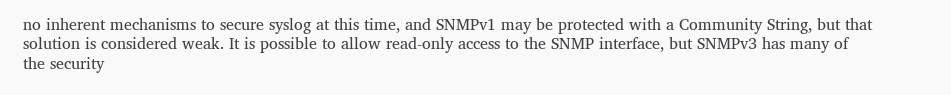no inherent mechanisms to secure syslog at this time, and SNMPv1 may be protected with a Community String, but that solution is considered weak. It is possible to allow read-only access to the SNMP interface, but SNMPv3 has many of the security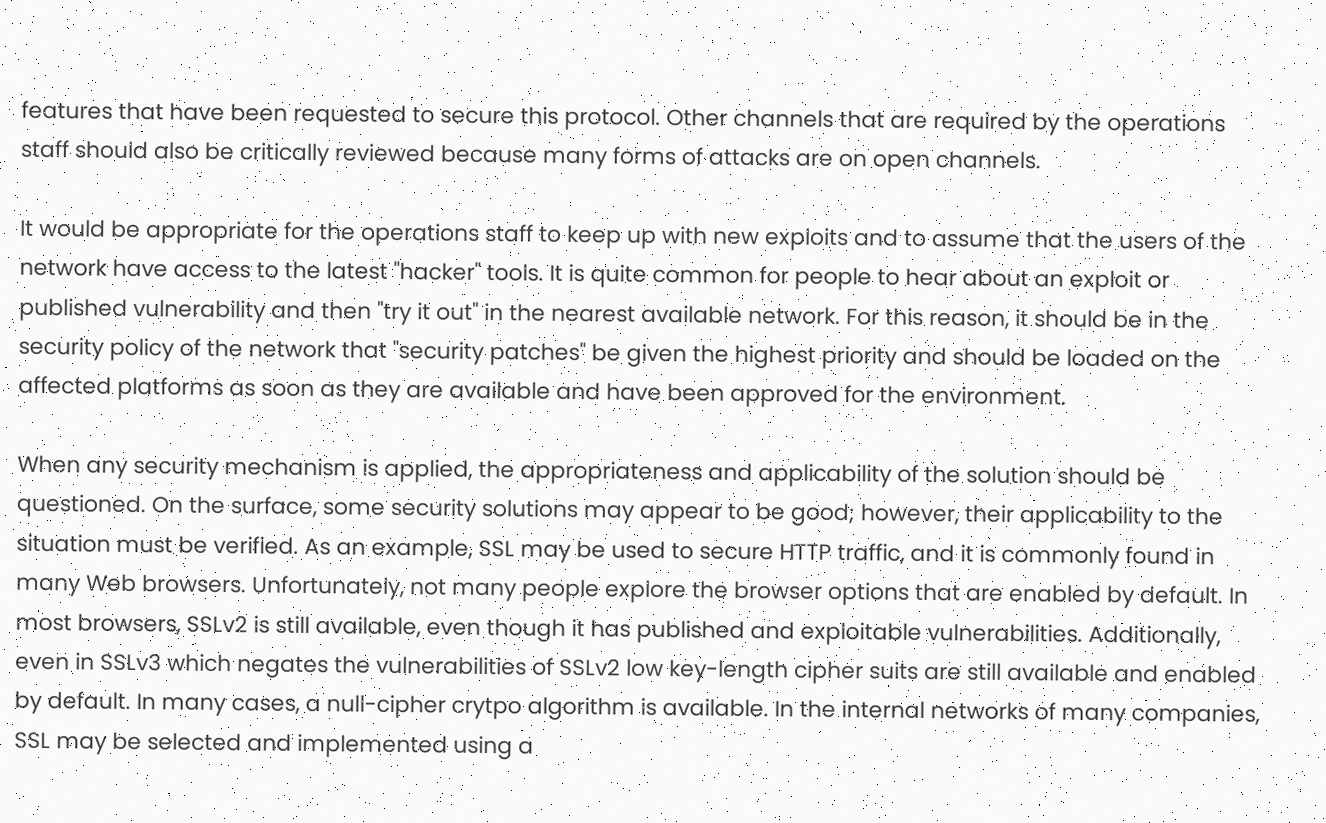features that have been requested to secure this protocol. Other channels that are required by the operations staff should also be critically reviewed because many forms of attacks are on open channels.

It would be appropriate for the operations staff to keep up with new exploits and to assume that the users of the network have access to the latest "hacker" tools. It is quite common for people to hear about an exploit or published vulnerability and then "try it out" in the nearest available network. For this reason, it should be in the security policy of the network that "security patches" be given the highest priority and should be loaded on the affected platforms as soon as they are available and have been approved for the environment.

When any security mechanism is applied, the appropriateness and applicability of the solution should be questioned. On the surface, some security solutions may appear to be good; however, their applicability to the situation must be verified. As an example, SSL may be used to secure HTTP traffic, and it is commonly found in many Web browsers. Unfortunately, not many people explore the browser options that are enabled by default. In most browsers, SSLv2 is still available, even though it has published and exploitable vulnerabilities. Additionally, even in SSLv3 which negates the vulnerabilities of SSLv2 low key-length cipher suits are still available and enabled by default. In many cases, a null-cipher crytpo algorithm is available. In the internal networks of many companies, SSL may be selected and implemented using a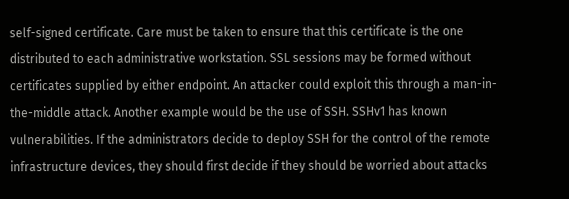self-signed certificate. Care must be taken to ensure that this certificate is the one distributed to each administrative workstation. SSL sessions may be formed without certificates supplied by either endpoint. An attacker could exploit this through a man-in-the-middle attack. Another example would be the use of SSH. SSHv1 has known vulnerabilities. If the administrators decide to deploy SSH for the control of the remote infrastructure devices, they should first decide if they should be worried about attacks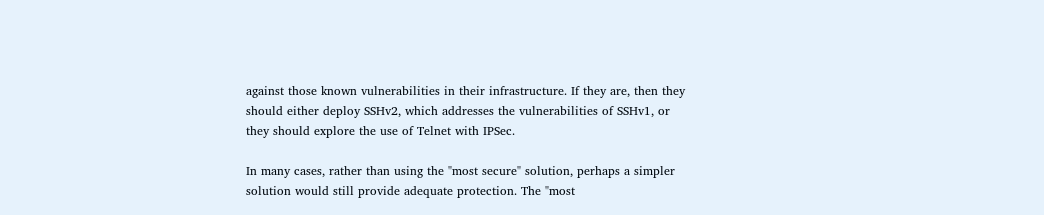against those known vulnerabilities in their infrastructure. If they are, then they should either deploy SSHv2, which addresses the vulnerabilities of SSHv1, or they should explore the use of Telnet with IPSec.

In many cases, rather than using the "most secure" solution, perhaps a simpler solution would still provide adequate protection. The "most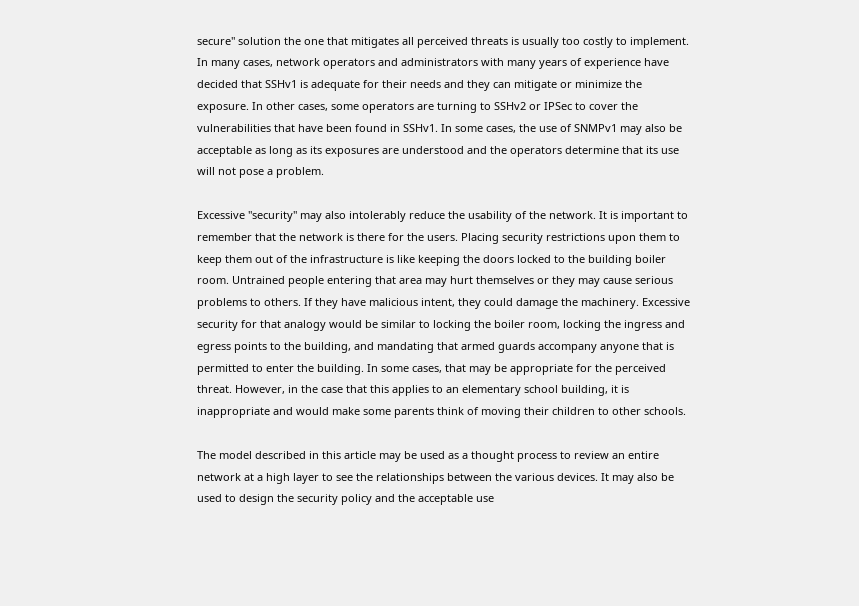secure" solution the one that mitigates all perceived threats is usually too costly to implement. In many cases, network operators and administrators with many years of experience have decided that SSHv1 is adequate for their needs and they can mitigate or minimize the exposure. In other cases, some operators are turning to SSHv2 or IPSec to cover the vulnerabilities that have been found in SSHv1. In some cases, the use of SNMPv1 may also be acceptable as long as its exposures are understood and the operators determine that its use will not pose a problem.

Excessive "security" may also intolerably reduce the usability of the network. It is important to remember that the network is there for the users. Placing security restrictions upon them to keep them out of the infrastructure is like keeping the doors locked to the building boiler room. Untrained people entering that area may hurt themselves or they may cause serious problems to others. If they have malicious intent, they could damage the machinery. Excessive security for that analogy would be similar to locking the boiler room, locking the ingress and egress points to the building, and mandating that armed guards accompany anyone that is permitted to enter the building. In some cases, that may be appropriate for the perceived threat. However, in the case that this applies to an elementary school building, it is inappropriate and would make some parents think of moving their children to other schools.

The model described in this article may be used as a thought process to review an entire network at a high layer to see the relationships between the various devices. It may also be used to design the security policy and the acceptable use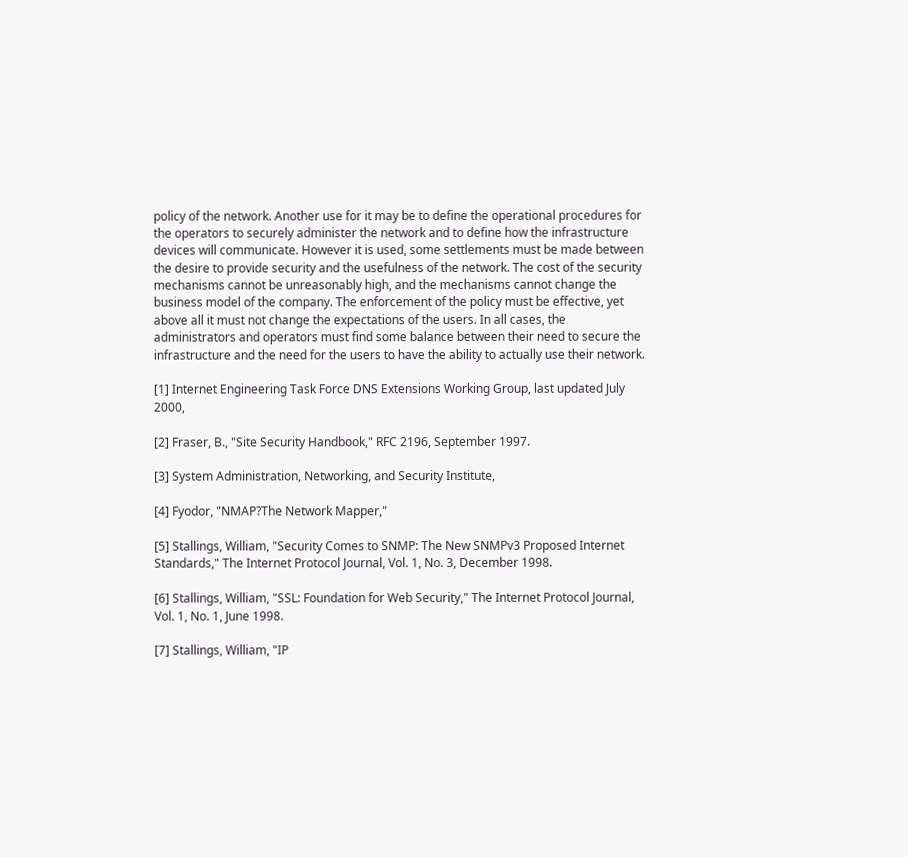policy of the network. Another use for it may be to define the operational procedures for the operators to securely administer the network and to define how the infrastructure devices will communicate. However it is used, some settlements must be made between the desire to provide security and the usefulness of the network. The cost of the security mechanisms cannot be unreasonably high, and the mechanisms cannot change the business model of the company. The enforcement of the policy must be effective, yet above all it must not change the expectations of the users. In all cases, the administrators and operators must find some balance between their need to secure the infrastructure and the need for the users to have the ability to actually use their network.

[1] Internet Engineering Task Force DNS Extensions Working Group, last updated July 2000,

[2] Fraser, B., "Site Security Handbook," RFC 2196, September 1997.

[3] System Administration, Networking, and Security Institute,

[4] Fyodor, "NMAP?The Network Mapper,"

[5] Stallings, William, "Security Comes to SNMP: The New SNMPv3 Proposed Internet Standards," The Internet Protocol Journal, Vol. 1, No. 3, December 1998.

[6] Stallings, William, "SSL: Foundation for Web Security," The Internet Protocol Journal, Vol. 1, No. 1, June 1998.

[7] Stallings, William, "IP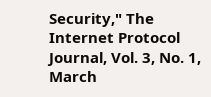Security," The Internet Protocol Journal, Vol. 3, No. 1, March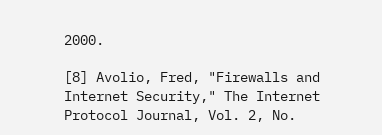2000.

[8] Avolio, Fred, "Firewalls and Internet Security," The Internet Protocol Journal, Vol. 2, No.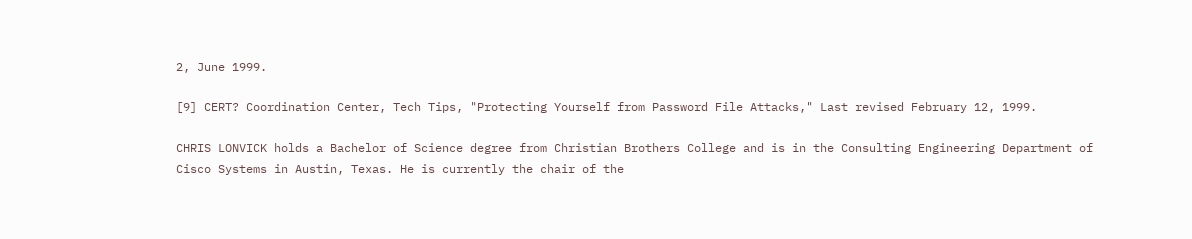2, June 1999.

[9] CERT? Coordination Center, Tech Tips, "Protecting Yourself from Password File Attacks," Last revised February 12, 1999.

CHRIS LONVICK holds a Bachelor of Science degree from Christian Brothers College and is in the Consulting Engineering Department of Cisco Systems in Austin, Texas. He is currently the chair of the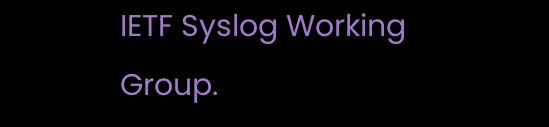IETF Syslog Working Group.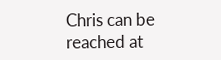Chris can be reached at